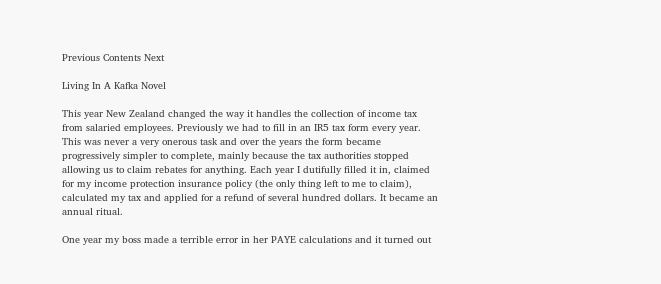Previous Contents Next

Living In A Kafka Novel

This year New Zealand changed the way it handles the collection of income tax from salaried employees. Previously we had to fill in an IR5 tax form every year. This was never a very onerous task and over the years the form became progressively simpler to complete, mainly because the tax authorities stopped allowing us to claim rebates for anything. Each year I dutifully filled it in, claimed for my income protection insurance policy (the only thing left to me to claim), calculated my tax and applied for a refund of several hundred dollars. It became an annual ritual.

One year my boss made a terrible error in her PAYE calculations and it turned out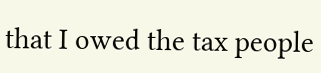that I owed the tax people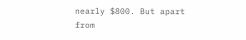nearly $800. But apart from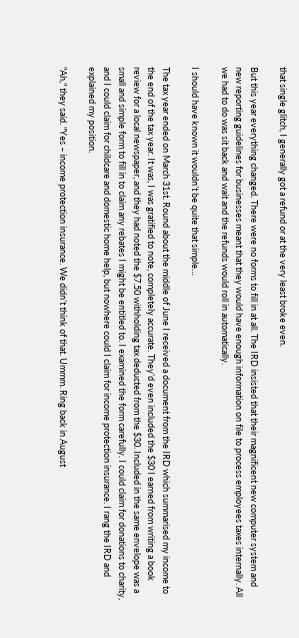that single glitch, I generally got a refund or at the very least broke even.

But this year everything changed. There were no forms to fill in at all. The IRD insisted that their magnificent new computer system and new reporting guidelines for businesses meant that they would have enough information on file to process employees taxes internally. All we had to do was sit back and wait and the refunds would roll in automatically.

I should have known it wouldn’t be quite that simple…

The tax year ended on March 31st. Round about the middle of June I received a document from the IRD which summarised my income to the end of the tax year. It was, I was gratified to note, completely accurate. They’d even included the $30 I earned from writing a book review for a local newspaper, and they had noted the $7.50 withholding tax deducted from the $30. Included in the same envelope was a small and simple form to fill in to claim any rebates I might be entitled to. I examined the form carefully. I could claim for donations to charity, and I could claim for childcare and domestic home help, but nowhere could I claim for income protection insurance. I rang the IRD and explained my position.

"Ah," they said. "Yes – income protection insurance. We didn’t think of that. Ummm. Ring back in August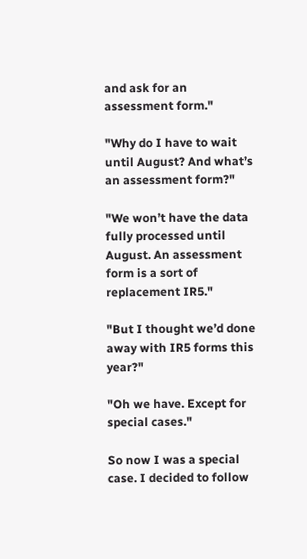and ask for an assessment form."

"Why do I have to wait until August? And what’s an assessment form?"

"We won’t have the data fully processed until August. An assessment form is a sort of replacement IR5."

"But I thought we’d done away with IR5 forms this year?"

"Oh we have. Except for special cases."

So now I was a special case. I decided to follow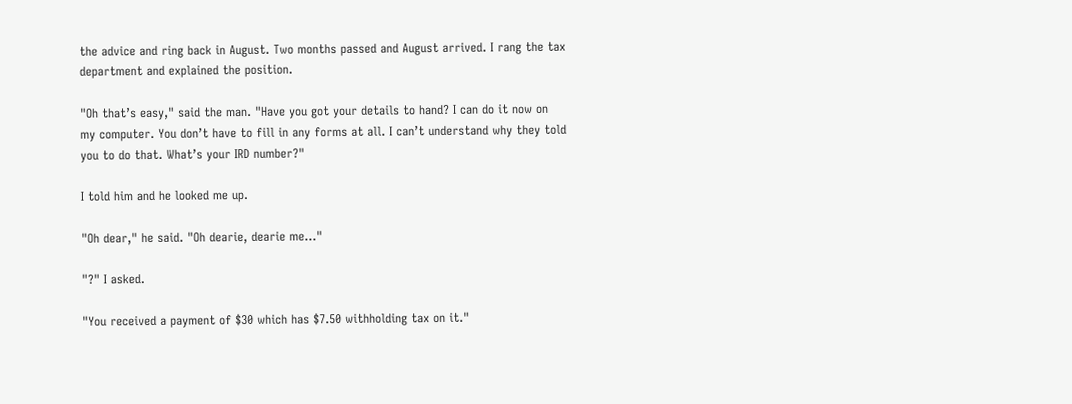the advice and ring back in August. Two months passed and August arrived. I rang the tax department and explained the position.

"Oh that’s easy," said the man. "Have you got your details to hand? I can do it now on my computer. You don’t have to fill in any forms at all. I can’t understand why they told you to do that. What’s your IRD number?"

I told him and he looked me up.

"Oh dear," he said. "Oh dearie, dearie me…"

"?" I asked.

"You received a payment of $30 which has $7.50 withholding tax on it."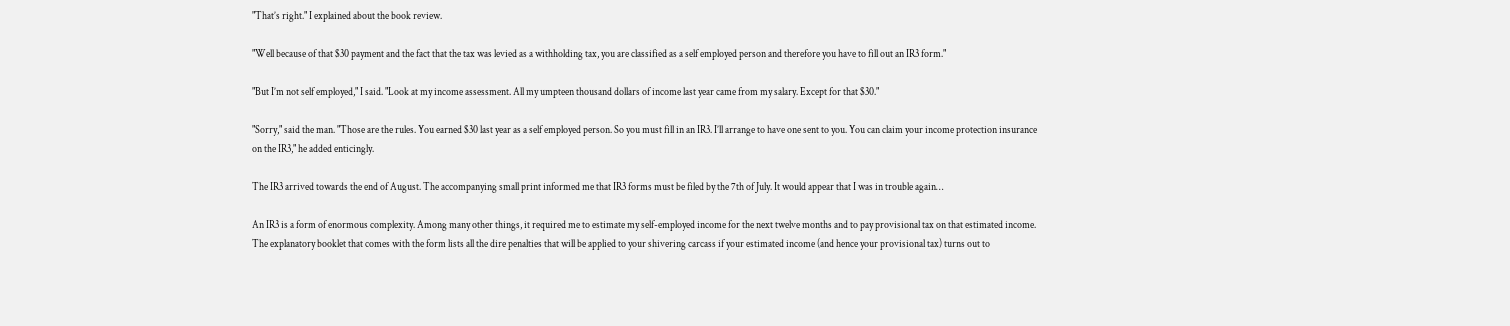"That’s right." I explained about the book review.

"Well because of that $30 payment and the fact that the tax was levied as a withholding tax, you are classified as a self employed person and therefore you have to fill out an IR3 form."

"But I’m not self employed," I said. "Look at my income assessment. All my umpteen thousand dollars of income last year came from my salary. Except for that $30."

"Sorry," said the man. "Those are the rules. You earned $30 last year as a self employed person. So you must fill in an IR3. I’ll arrange to have one sent to you. You can claim your income protection insurance on the IR3," he added enticingly.

The IR3 arrived towards the end of August. The accompanying small print informed me that IR3 forms must be filed by the 7th of July. It would appear that I was in trouble again…

An IR3 is a form of enormous complexity. Among many other things, it required me to estimate my self-employed income for the next twelve months and to pay provisional tax on that estimated income. The explanatory booklet that comes with the form lists all the dire penalties that will be applied to your shivering carcass if your estimated income (and hence your provisional tax) turns out to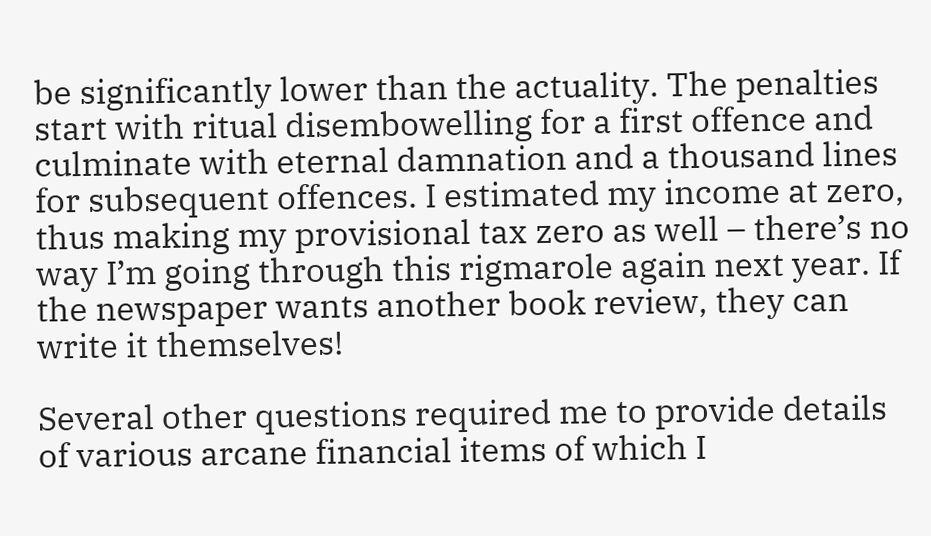be significantly lower than the actuality. The penalties start with ritual disembowelling for a first offence and culminate with eternal damnation and a thousand lines for subsequent offences. I estimated my income at zero, thus making my provisional tax zero as well – there’s no way I’m going through this rigmarole again next year. If the newspaper wants another book review, they can write it themselves!

Several other questions required me to provide details of various arcane financial items of which I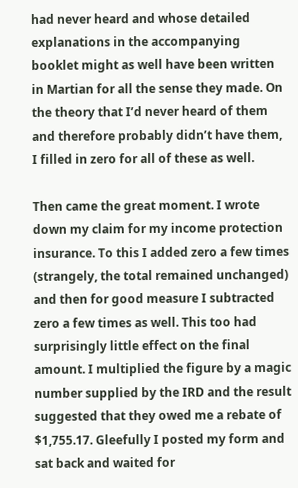had never heard and whose detailed explanations in the accompanying booklet might as well have been written in Martian for all the sense they made. On the theory that I’d never heard of them and therefore probably didn’t have them, I filled in zero for all of these as well.

Then came the great moment. I wrote down my claim for my income protection insurance. To this I added zero a few times (strangely, the total remained unchanged) and then for good measure I subtracted zero a few times as well. This too had surprisingly little effect on the final amount. I multiplied the figure by a magic number supplied by the IRD and the result suggested that they owed me a rebate of $1,755.17. Gleefully I posted my form and sat back and waited for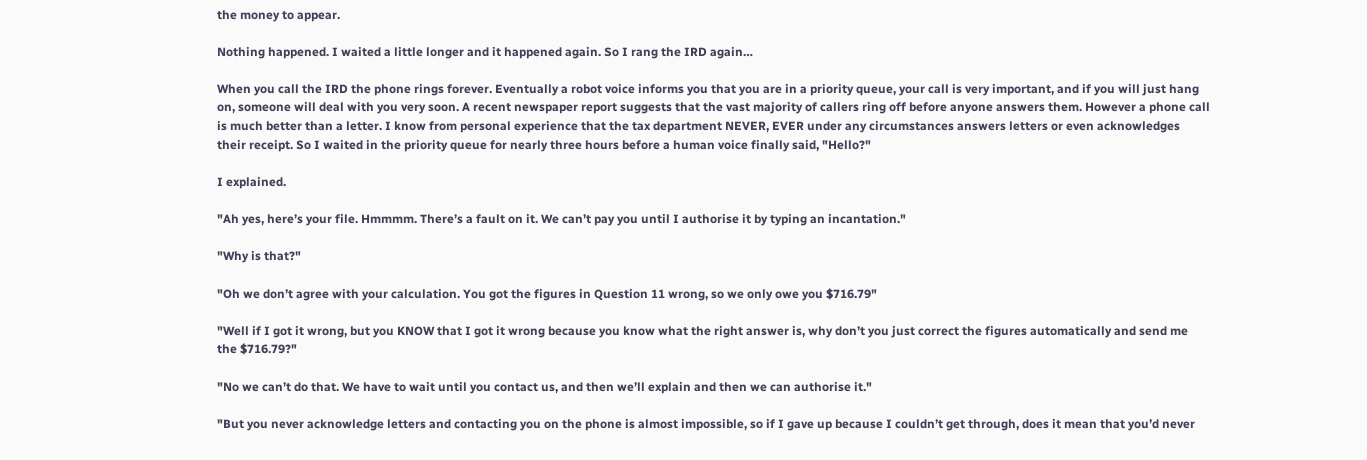the money to appear.

Nothing happened. I waited a little longer and it happened again. So I rang the IRD again…

When you call the IRD the phone rings forever. Eventually a robot voice informs you that you are in a priority queue, your call is very important, and if you will just hang on, someone will deal with you very soon. A recent newspaper report suggests that the vast majority of callers ring off before anyone answers them. However a phone call is much better than a letter. I know from personal experience that the tax department NEVER, EVER under any circumstances answers letters or even acknowledges their receipt. So I waited in the priority queue for nearly three hours before a human voice finally said, "Hello?"

I explained.

"Ah yes, here’s your file. Hmmmm. There’s a fault on it. We can’t pay you until I authorise it by typing an incantation."

"Why is that?"

"Oh we don’t agree with your calculation. You got the figures in Question 11 wrong, so we only owe you $716.79"

"Well if I got it wrong, but you KNOW that I got it wrong because you know what the right answer is, why don’t you just correct the figures automatically and send me the $716.79?"

"No we can’t do that. We have to wait until you contact us, and then we’ll explain and then we can authorise it."

"But you never acknowledge letters and contacting you on the phone is almost impossible, so if I gave up because I couldn’t get through, does it mean that you’d never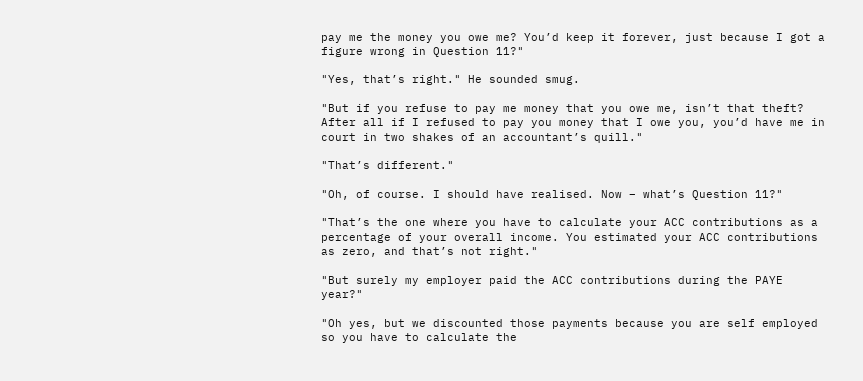pay me the money you owe me? You’d keep it forever, just because I got a figure wrong in Question 11?"

"Yes, that’s right." He sounded smug.

"But if you refuse to pay me money that you owe me, isn’t that theft? After all if I refused to pay you money that I owe you, you’d have me in court in two shakes of an accountant’s quill."

"That’s different."

"Oh, of course. I should have realised. Now – what’s Question 11?"

"That’s the one where you have to calculate your ACC contributions as a percentage of your overall income. You estimated your ACC contributions as zero, and that’s not right."

"But surely my employer paid the ACC contributions during the PAYE year?"

"Oh yes, but we discounted those payments because you are self employed so you have to calculate the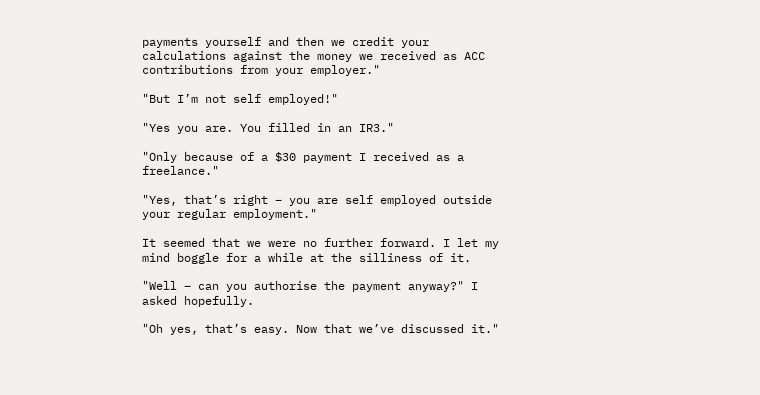payments yourself and then we credit your calculations against the money we received as ACC contributions from your employer."

"But I’m not self employed!"

"Yes you are. You filled in an IR3."

"Only because of a $30 payment I received as a freelance."

"Yes, that’s right – you are self employed outside your regular employment."

It seemed that we were no further forward. I let my mind boggle for a while at the silliness of it.

"Well – can you authorise the payment anyway?" I asked hopefully.

"Oh yes, that’s easy. Now that we’ve discussed it."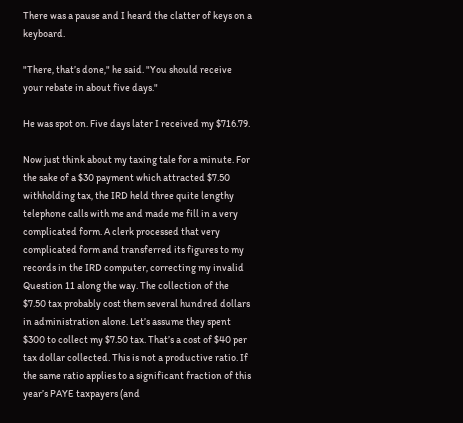There was a pause and I heard the clatter of keys on a keyboard.

"There, that’s done," he said. "You should receive your rebate in about five days."

He was spot on. Five days later I received my $716.79.

Now just think about my taxing tale for a minute. For the sake of a $30 payment which attracted $7.50 withholding tax, the IRD held three quite lengthy telephone calls with me and made me fill in a very complicated form. A clerk processed that very complicated form and transferred its figures to my records in the IRD computer, correcting my invalid Question 11 along the way. The collection of the $7.50 tax probably cost them several hundred dollars in administration alone. Let’s assume they spent $300 to collect my $7.50 tax. That’s a cost of $40 per tax dollar collected. This is not a productive ratio. If the same ratio applies to a significant fraction of this year’s PAYE taxpayers (and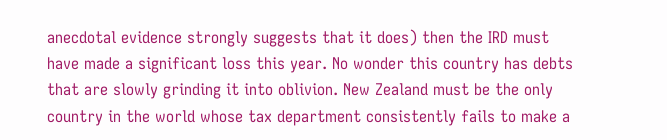anecdotal evidence strongly suggests that it does) then the IRD must have made a significant loss this year. No wonder this country has debts that are slowly grinding it into oblivion. New Zealand must be the only country in the world whose tax department consistently fails to make a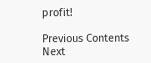profit!

Previous Contents Next